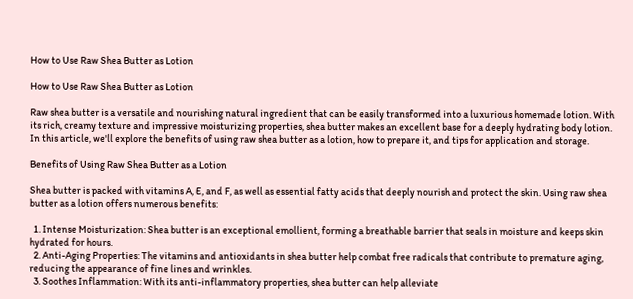How to Use Raw Shea Butter as Lotion

How to Use Raw Shea Butter as Lotion

Raw shea butter is a versatile and nourishing natural ingredient that can be easily transformed into a luxurious homemade lotion. With its rich, creamy texture and impressive moisturizing properties, shea butter makes an excellent base for a deeply hydrating body lotion. In this article, we'll explore the benefits of using raw shea butter as a lotion, how to prepare it, and tips for application and storage.

Benefits of Using Raw Shea Butter as a Lotion

Shea butter is packed with vitamins A, E, and F, as well as essential fatty acids that deeply nourish and protect the skin. Using raw shea butter as a lotion offers numerous benefits:

  1. Intense Moisturization: Shea butter is an exceptional emollient, forming a breathable barrier that seals in moisture and keeps skin hydrated for hours.
  2. Anti-Aging Properties: The vitamins and antioxidants in shea butter help combat free radicals that contribute to premature aging, reducing the appearance of fine lines and wrinkles.
  3. Soothes Inflammation: With its anti-inflammatory properties, shea butter can help alleviate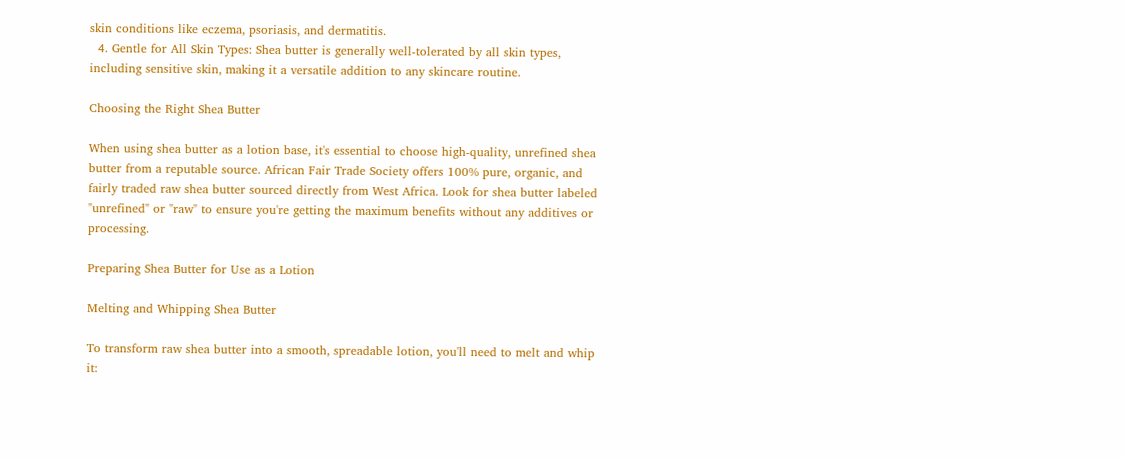skin conditions like eczema, psoriasis, and dermatitis.
  4. Gentle for All Skin Types: Shea butter is generally well-tolerated by all skin types, including sensitive skin, making it a versatile addition to any skincare routine.

Choosing the Right Shea Butter

When using shea butter as a lotion base, it's essential to choose high-quality, unrefined shea butter from a reputable source. African Fair Trade Society offers 100% pure, organic, and fairly traded raw shea butter sourced directly from West Africa. Look for shea butter labeled "unrefined" or "raw" to ensure you're getting the maximum benefits without any additives or processing.

Preparing Shea Butter for Use as a Lotion

Melting and Whipping Shea Butter

To transform raw shea butter into a smooth, spreadable lotion, you'll need to melt and whip it: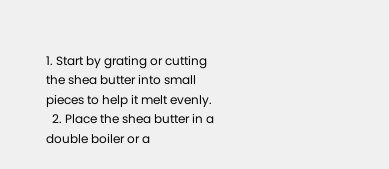1. Start by grating or cutting the shea butter into small pieces to help it melt evenly.
  2. Place the shea butter in a double boiler or a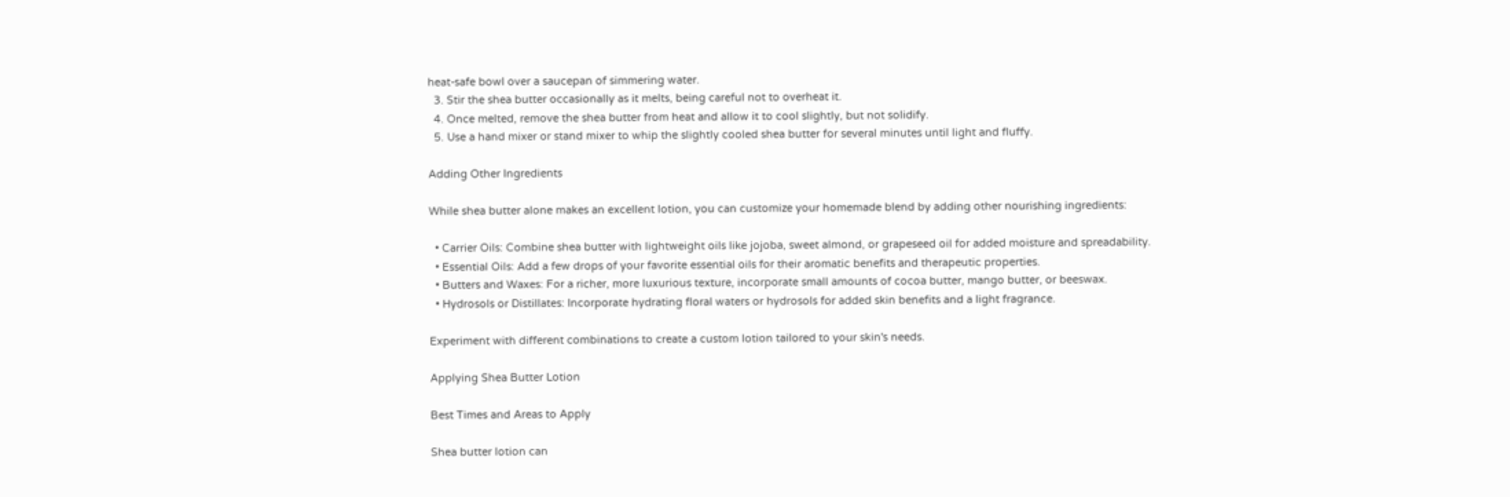heat-safe bowl over a saucepan of simmering water.
  3. Stir the shea butter occasionally as it melts, being careful not to overheat it.
  4. Once melted, remove the shea butter from heat and allow it to cool slightly, but not solidify.
  5. Use a hand mixer or stand mixer to whip the slightly cooled shea butter for several minutes until light and fluffy.

Adding Other Ingredients

While shea butter alone makes an excellent lotion, you can customize your homemade blend by adding other nourishing ingredients:

  • Carrier Oils: Combine shea butter with lightweight oils like jojoba, sweet almond, or grapeseed oil for added moisture and spreadability.
  • Essential Oils: Add a few drops of your favorite essential oils for their aromatic benefits and therapeutic properties.
  • Butters and Waxes: For a richer, more luxurious texture, incorporate small amounts of cocoa butter, mango butter, or beeswax.
  • Hydrosols or Distillates: Incorporate hydrating floral waters or hydrosols for added skin benefits and a light fragrance.

Experiment with different combinations to create a custom lotion tailored to your skin's needs.

Applying Shea Butter Lotion

Best Times and Areas to Apply

Shea butter lotion can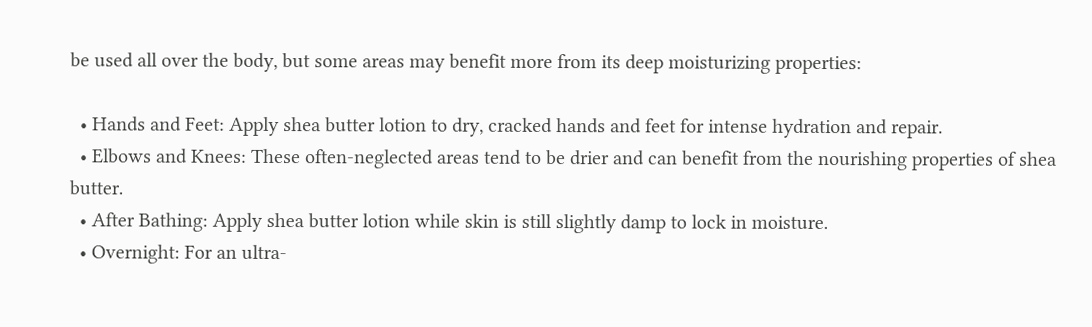be used all over the body, but some areas may benefit more from its deep moisturizing properties:

  • Hands and Feet: Apply shea butter lotion to dry, cracked hands and feet for intense hydration and repair.
  • Elbows and Knees: These often-neglected areas tend to be drier and can benefit from the nourishing properties of shea butter.
  • After Bathing: Apply shea butter lotion while skin is still slightly damp to lock in moisture.
  • Overnight: For an ultra-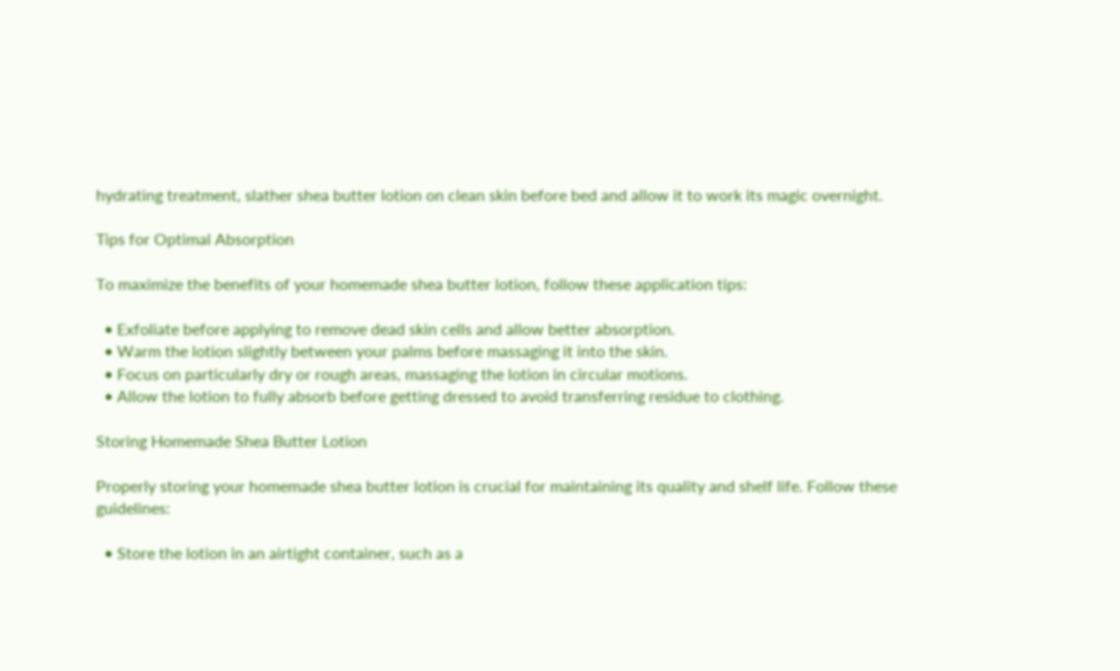hydrating treatment, slather shea butter lotion on clean skin before bed and allow it to work its magic overnight.

Tips for Optimal Absorption

To maximize the benefits of your homemade shea butter lotion, follow these application tips:

  • Exfoliate before applying to remove dead skin cells and allow better absorption.
  • Warm the lotion slightly between your palms before massaging it into the skin.
  • Focus on particularly dry or rough areas, massaging the lotion in circular motions.
  • Allow the lotion to fully absorb before getting dressed to avoid transferring residue to clothing.

Storing Homemade Shea Butter Lotion

Properly storing your homemade shea butter lotion is crucial for maintaining its quality and shelf life. Follow these guidelines:

  • Store the lotion in an airtight container, such as a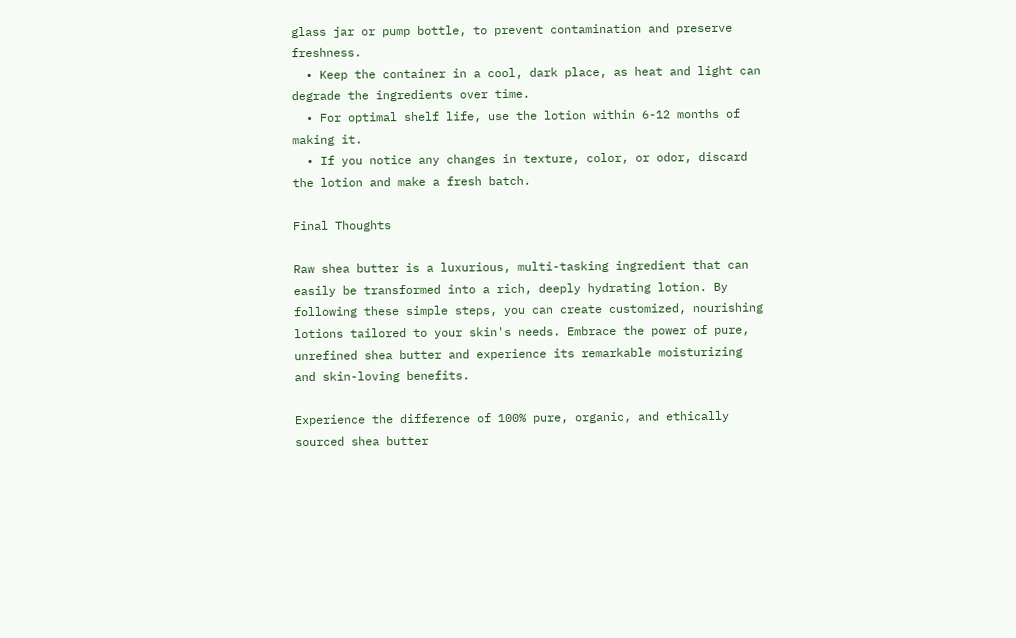glass jar or pump bottle, to prevent contamination and preserve freshness.
  • Keep the container in a cool, dark place, as heat and light can degrade the ingredients over time.
  • For optimal shelf life, use the lotion within 6-12 months of making it.
  • If you notice any changes in texture, color, or odor, discard the lotion and make a fresh batch.

Final Thoughts

Raw shea butter is a luxurious, multi-tasking ingredient that can easily be transformed into a rich, deeply hydrating lotion. By following these simple steps, you can create customized, nourishing lotions tailored to your skin's needs. Embrace the power of pure, unrefined shea butter and experience its remarkable moisturizing and skin-loving benefits.

Experience the difference of 100% pure, organic, and ethically sourced shea butter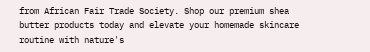from African Fair Trade Society. Shop our premium shea butter products today and elevate your homemade skincare routine with nature's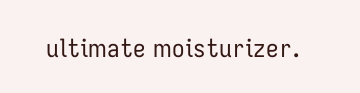ultimate moisturizer.